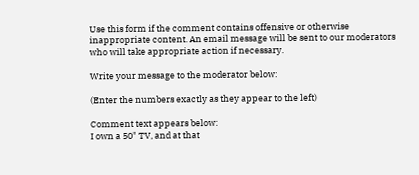Use this form if the comment contains offensive or otherwise inappropriate content. An email message will be sent to our moderators who will take appropriate action if necessary.

Write your message to the moderator below:

(Enter the numbers exactly as they appear to the left)

Comment text appears below:
I own a 50" TV, and at that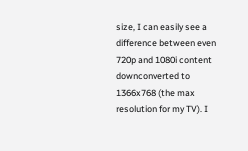size, I can easily see a difference between even 720p and 1080i content downconverted to 1366x768 (the max resolution for my TV). I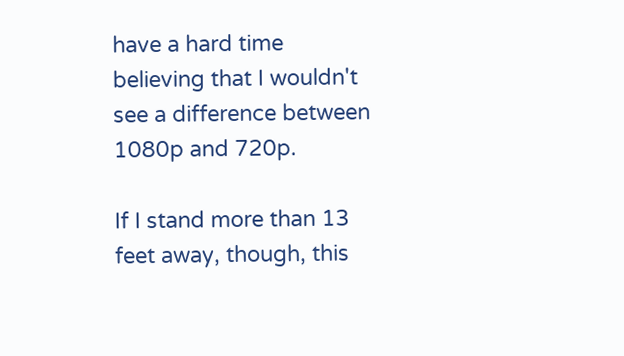have a hard time believing that I wouldn't see a difference between 1080p and 720p.

If I stand more than 13 feet away, though, this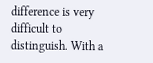difference is very difficult to distinguish. With a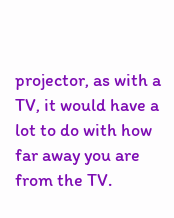projector, as with a TV, it would have a lot to do with how far away you are from the TV.